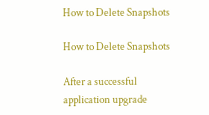How to Delete Snapshots

How to Delete Snapshots

After a successful application upgrade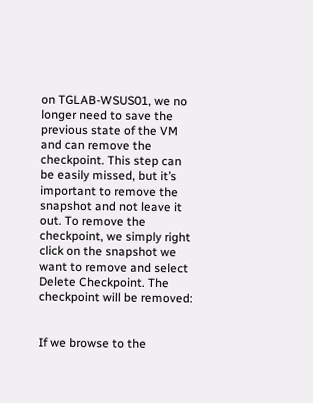on TGLAB-WSUS01, we no longer need to save the previous state of the VM and can remove the checkpoint. This step can be easily missed, but it’s important to remove the snapshot and not leave it out. To remove the checkpoint, we simply right click on the snapshot we want to remove and select Delete Checkpoint. The checkpoint will be removed:


If we browse to the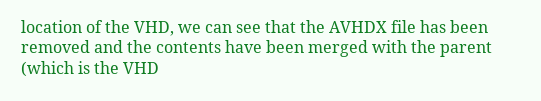location of the VHD, we can see that the AVHDX file has been removed and the contents have been merged with the parent (which is the VHD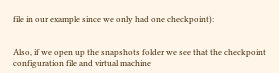file in our example since we only had one checkpoint):


Also, if we open up the snapshots folder we see that the checkpoint configuration file and virtual machine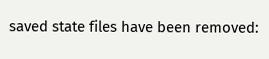saved state files have been removed: